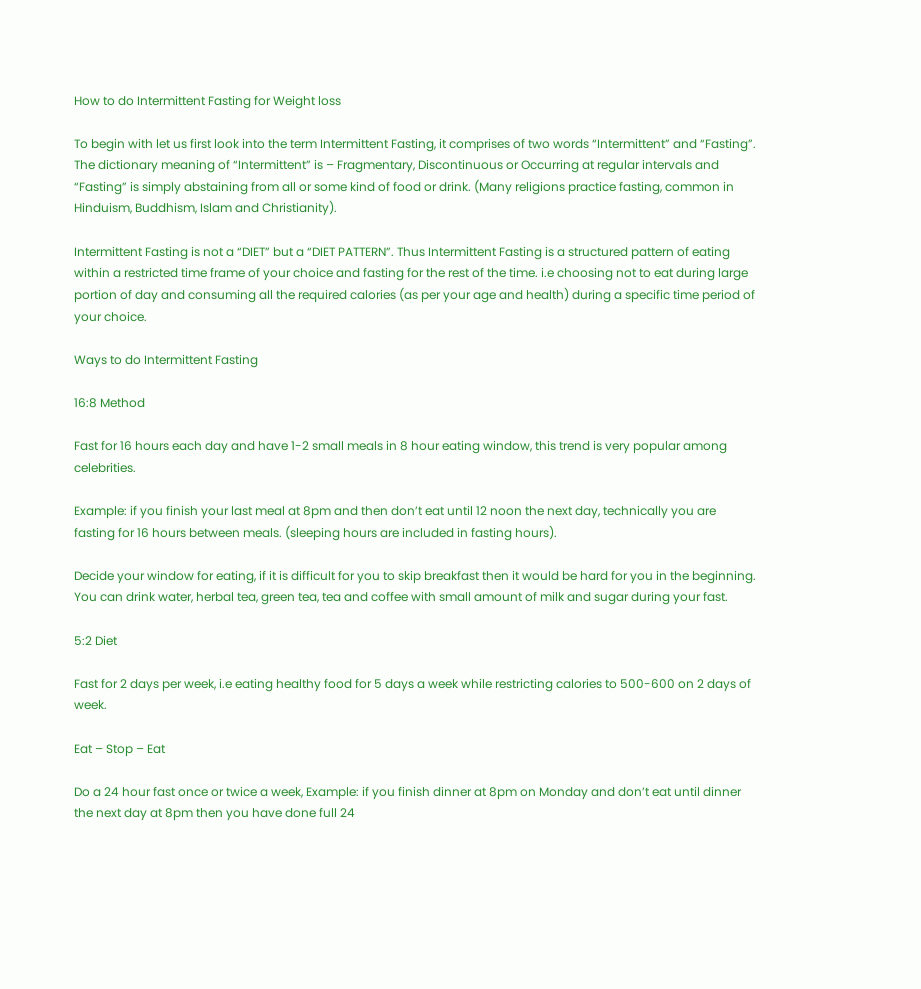How to do Intermittent Fasting for Weight loss

To begin with let us first look into the term Intermittent Fasting, it comprises of two words “Intermittent” and “Fasting”. The dictionary meaning of “Intermittent” is – Fragmentary, Discontinuous or Occurring at regular intervals and “Fasting” is simply abstaining from all or some kind of food or drink. (Many religions practice fasting, common in Hinduism, Buddhism, Islam and Christianity).

Intermittent Fasting is not a “DIET” but a “DIET PATTERN”. Thus Intermittent Fasting is a structured pattern of eating within a restricted time frame of your choice and fasting for the rest of the time. i.e choosing not to eat during large portion of day and consuming all the required calories (as per your age and health) during a specific time period of your choice.

Ways to do Intermittent Fasting

16:8 Method

Fast for 16 hours each day and have 1-2 small meals in 8 hour eating window, this trend is very popular among celebrities.

Example: if you finish your last meal at 8pm and then don’t eat until 12 noon the next day, technically you are fasting for 16 hours between meals. (sleeping hours are included in fasting hours).

Decide your window for eating, if it is difficult for you to skip breakfast then it would be hard for you in the beginning. You can drink water, herbal tea, green tea, tea and coffee with small amount of milk and sugar during your fast.

5:2 Diet

Fast for 2 days per week, i.e eating healthy food for 5 days a week while restricting calories to 500-600 on 2 days of week.

Eat – Stop – Eat

Do a 24 hour fast once or twice a week, Example: if you finish dinner at 8pm on Monday and don’t eat until dinner the next day at 8pm then you have done full 24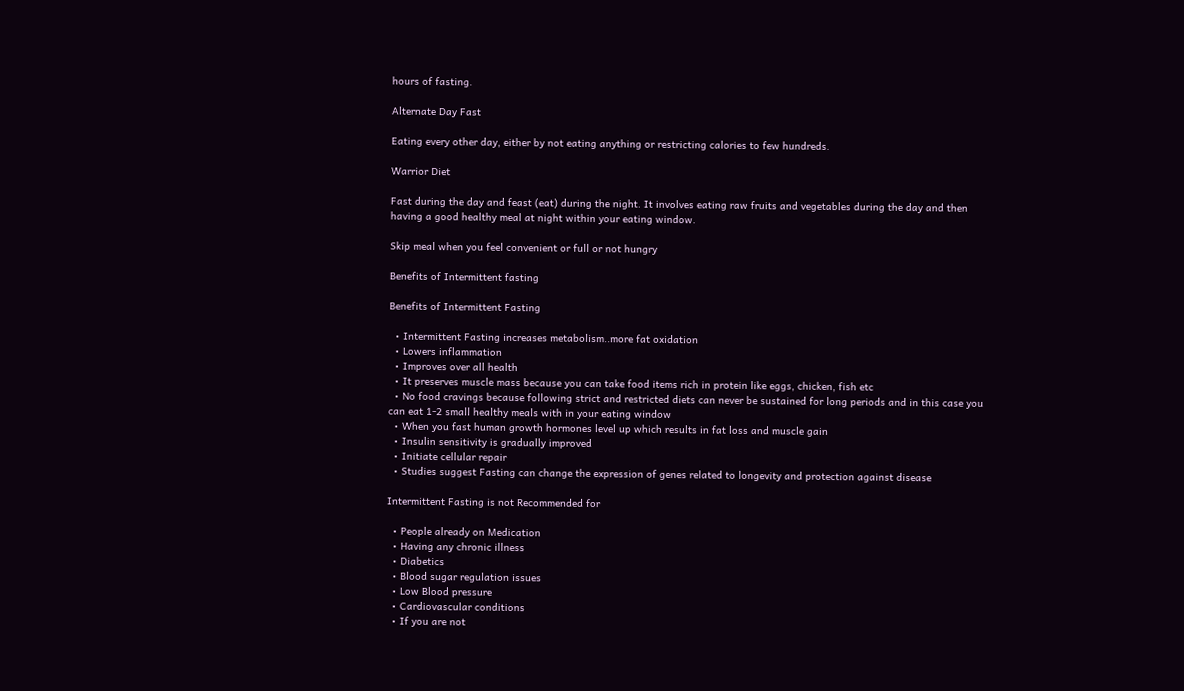hours of fasting.

Alternate Day Fast

Eating every other day, either by not eating anything or restricting calories to few hundreds.

Warrior Diet

Fast during the day and feast (eat) during the night. It involves eating raw fruits and vegetables during the day and then having a good healthy meal at night within your eating window.

Skip meal when you feel convenient or full or not hungry

Benefits of Intermittent fasting

Benefits of Intermittent Fasting

  • Intermittent Fasting increases metabolism..more fat oxidation
  • Lowers inflammation
  • Improves over all health
  • It preserves muscle mass because you can take food items rich in protein like eggs, chicken, fish etc
  • No food cravings because following strict and restricted diets can never be sustained for long periods and in this case you can eat 1-2 small healthy meals with in your eating window
  • When you fast human growth hormones level up which results in fat loss and muscle gain
  • Insulin sensitivity is gradually improved
  • Initiate cellular repair
  • Studies suggest Fasting can change the expression of genes related to longevity and protection against disease

Intermittent Fasting is not Recommended for

  • People already on Medication
  • Having any chronic illness
  • Diabetics
  • Blood sugar regulation issues
  • Low Blood pressure
  • Cardiovascular conditions
  • If you are not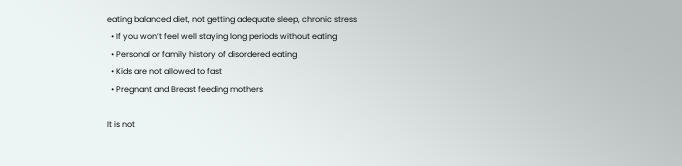eating balanced diet, not getting adequate sleep, chronic stress
  • If you won’t feel well staying long periods without eating
  • Personal or family history of disordered eating
  • Kids are not allowed to fast
  • Pregnant and Breast feeding mothers

It is not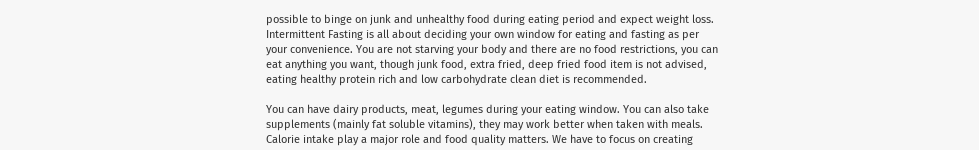possible to binge on junk and unhealthy food during eating period and expect weight loss. Intermittent Fasting is all about deciding your own window for eating and fasting as per your convenience. You are not starving your body and there are no food restrictions, you can eat anything you want, though junk food, extra fried, deep fried food item is not advised, eating healthy protein rich and low carbohydrate clean diet is recommended.

You can have dairy products, meat, legumes during your eating window. You can also take supplements (mainly fat soluble vitamins), they may work better when taken with meals. Calorie intake play a major role and food quality matters. We have to focus on creating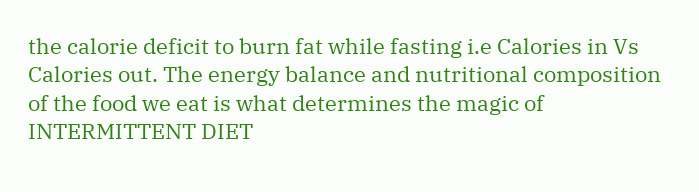the calorie deficit to burn fat while fasting i.e Calories in Vs Calories out. The energy balance and nutritional composition of the food we eat is what determines the magic of INTERMITTENT DIET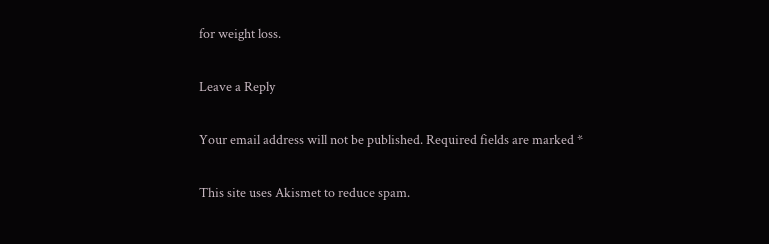for weight loss.

Leave a Reply

Your email address will not be published. Required fields are marked *

This site uses Akismet to reduce spam.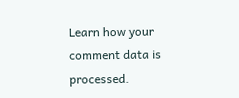Learn how your comment data is processed.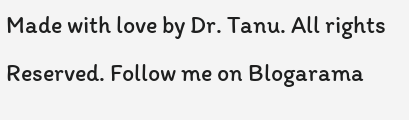Made with love by Dr. Tanu. All rights Reserved. Follow me on Blogarama